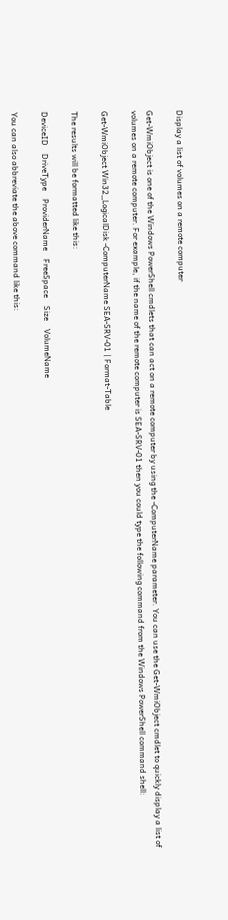Display a list of volumes on a remote computer

Get-WmiObject is one of the Windows PowerShell cmdlets that can act on a remote computer by using the -ComputerName parameter. You can use the Get-WmiObject cmdlet to quickly display a list of volumes on a remote computer. For example, if the name of the remote computer is SEA-SRV-01 then you could type the following command from the Windows PowerShell command shell:

Get-WmiObject Win32_LogicalDisk -ComputerName SEA-SRV-01 | Format-Table

The results will be formatted like this:

DeviceID    DriveType    ProviderName    FreeSpace    Size    VolumeName

You can also abbreviate the above command like this: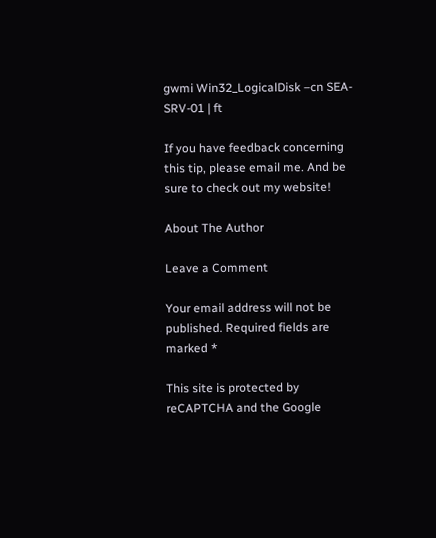gwmi Win32_LogicalDisk –cn SEA-SRV-01 | ft

If you have feedback concerning this tip, please email me. And be sure to check out my website!

About The Author

Leave a Comment

Your email address will not be published. Required fields are marked *

This site is protected by reCAPTCHA and the Google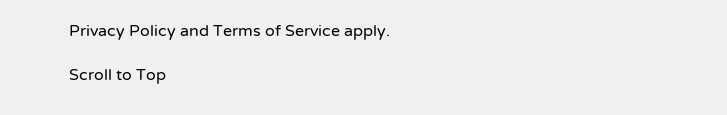Privacy Policy and Terms of Service apply.

Scroll to Top